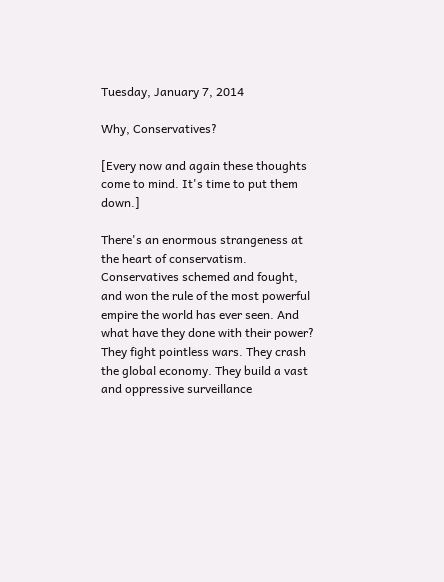Tuesday, January 7, 2014

Why, Conservatives?

[Every now and again these thoughts come to mind. It's time to put them down.]

There's an enormous strangeness at the heart of conservatism.  Conservatives schemed and fought, and won the rule of the most powerful empire the world has ever seen. And what have they done with their power? They fight pointless wars. They crash the global economy. They build a vast and oppressive surveillance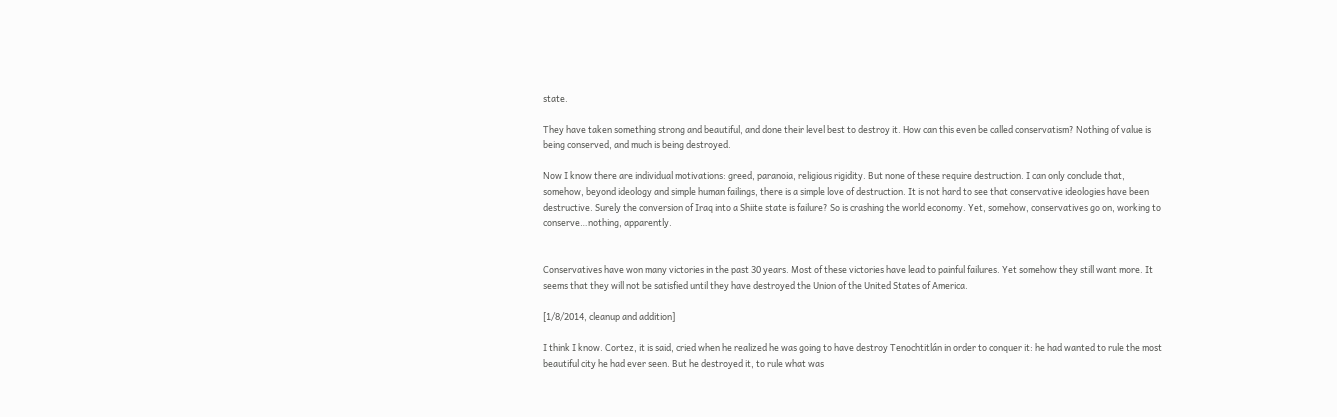state.

They have taken something strong and beautiful, and done their level best to destroy it. How can this even be called conservatism? Nothing of value is being conserved, and much is being destroyed.

Now I know there are individual motivations: greed, paranoia, religious rigidity. But none of these require destruction. I can only conclude that, somehow, beyond ideology and simple human failings, there is a simple love of destruction. It is not hard to see that conservative ideologies have been destructive. Surely the conversion of Iraq into a Shiite state is failure? So is crashing the world economy. Yet, somehow, conservatives go on, working to conserve…nothing, apparently.


Conservatives have won many victories in the past 30 years. Most of these victories have lead to painful failures. Yet somehow they still want more. It seems that they will not be satisfied until they have destroyed the Union of the United States of America.

[1/8/2014, cleanup and addition]

I think I know. Cortez, it is said, cried when he realized he was going to have destroy Tenochtitlán in order to conquer it: he had wanted to rule the most beautiful city he had ever seen. But he destroyed it, to rule what was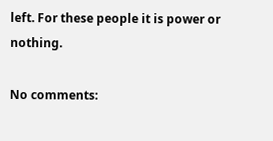left. For these people it is power or nothing.

No comments: